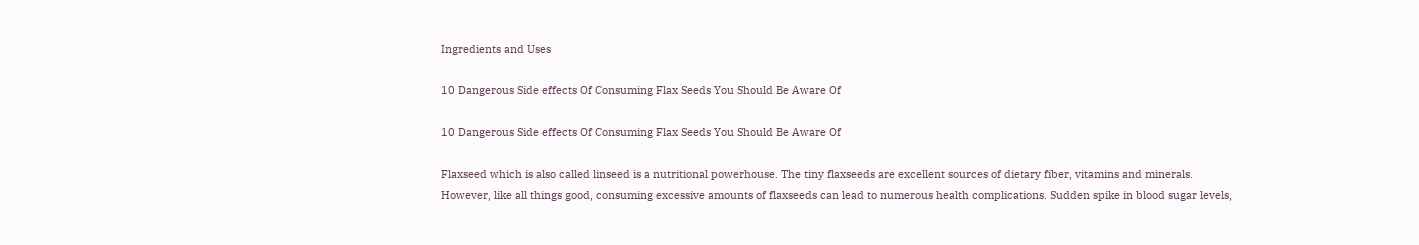Ingredients and Uses

10 Dangerous Side effects Of Consuming Flax Seeds You Should Be Aware Of

10 Dangerous Side effects Of Consuming Flax Seeds You Should Be Aware Of

Flaxseed which is also called linseed is a nutritional powerhouse. The tiny flaxseeds are excellent sources of dietary fiber, vitamins and minerals. However, like all things good, consuming excessive amounts of flaxseeds can lead to numerous health complications. Sudden spike in blood sugar levels,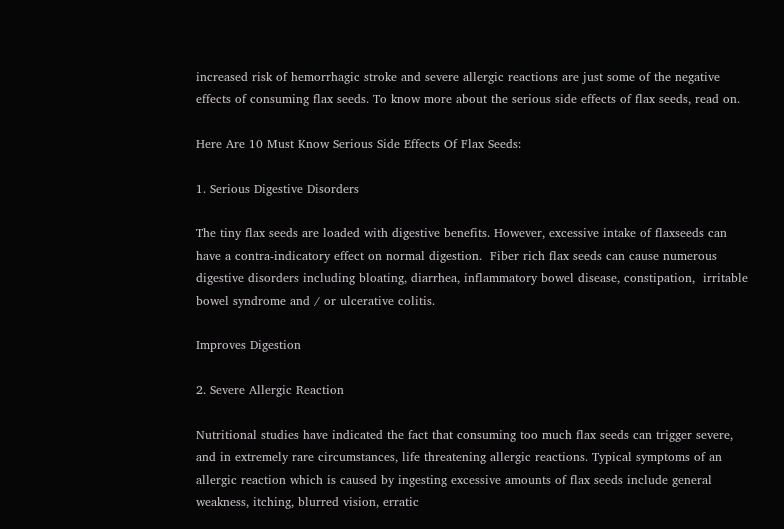increased risk of hemorrhagic stroke and severe allergic reactions are just some of the negative effects of consuming flax seeds. To know more about the serious side effects of flax seeds, read on.

Here Are 10 Must Know Serious Side Effects Of Flax Seeds:

1. Serious Digestive Disorders

The tiny flax seeds are loaded with digestive benefits. However, excessive intake of flaxseeds can have a contra-indicatory effect on normal digestion.  Fiber rich flax seeds can cause numerous digestive disorders including bloating, diarrhea, inflammatory bowel disease, constipation,  irritable bowel syndrome and / or ulcerative colitis.

Improves Digestion

2. Severe Allergic Reaction

Nutritional studies have indicated the fact that consuming too much flax seeds can trigger severe, and in extremely rare circumstances, life threatening allergic reactions. Typical symptoms of an allergic reaction which is caused by ingesting excessive amounts of flax seeds include general weakness, itching, blurred vision, erratic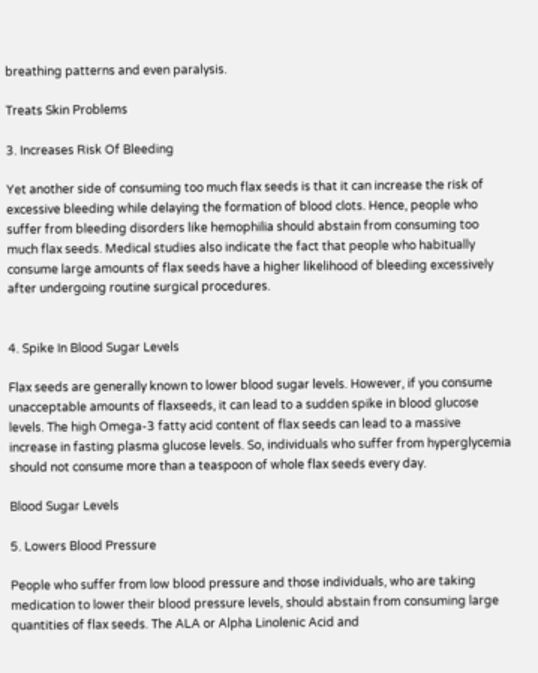breathing patterns and even paralysis.

Treats Skin Problems

3. Increases Risk Of Bleeding

Yet another side of consuming too much flax seeds is that it can increase the risk of excessive bleeding while delaying the formation of blood clots. Hence, people who suffer from bleeding disorders like hemophilia should abstain from consuming too much flax seeds. Medical studies also indicate the fact that people who habitually consume large amounts of flax seeds have a higher likelihood of bleeding excessively after undergoing routine surgical procedures.


4. Spike In Blood Sugar Levels

Flax seeds are generally known to lower blood sugar levels. However, if you consume unacceptable amounts of flaxseeds, it can lead to a sudden spike in blood glucose levels. The high Omega-3 fatty acid content of flax seeds can lead to a massive increase in fasting plasma glucose levels. So, individuals who suffer from hyperglycemia should not consume more than a teaspoon of whole flax seeds every day.

Blood Sugar Levels

5. Lowers Blood Pressure

People who suffer from low blood pressure and those individuals, who are taking medication to lower their blood pressure levels, should abstain from consuming large quantities of flax seeds. The ALA or Alpha Linolenic Acid and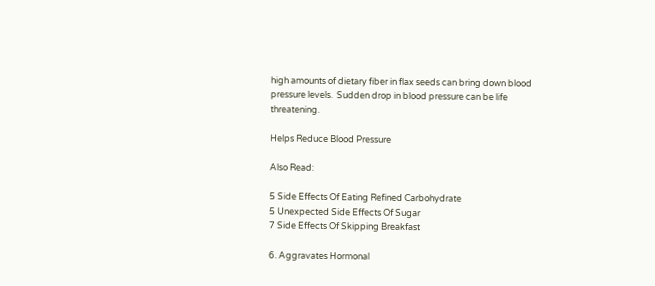high amounts of dietary fiber in flax seeds can bring down blood pressure levels.  Sudden drop in blood pressure can be life threatening.

Helps Reduce Blood Pressure

Also Read:

5 Side Effects Of Eating Refined Carbohydrate
5 Unexpected Side Effects Of Sugar
7 Side Effects Of Skipping Breakfast

6. Aggravates Hormonal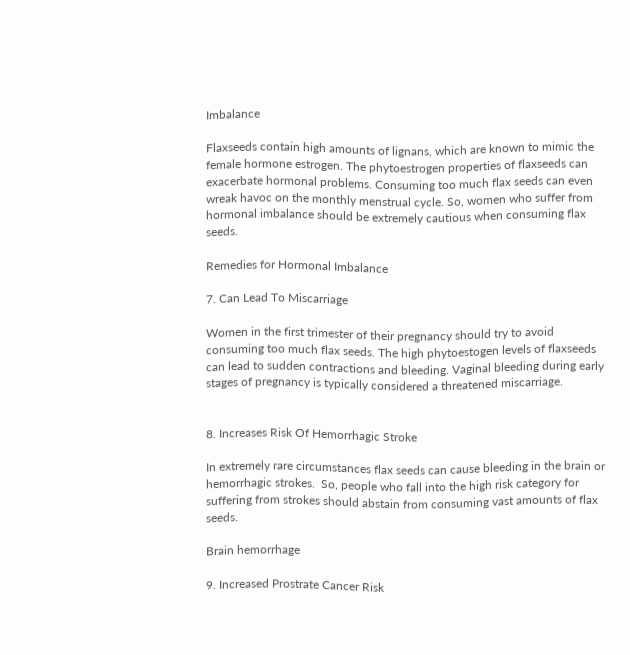Imbalance

Flaxseeds contain high amounts of lignans, which are known to mimic the female hormone estrogen. The phytoestrogen properties of flaxseeds can exacerbate hormonal problems. Consuming too much flax seeds can even wreak havoc on the monthly menstrual cycle. So, women who suffer from hormonal imbalance should be extremely cautious when consuming flax seeds.

Remedies for Hormonal Imbalance

7. Can Lead To Miscarriage

Women in the first trimester of their pregnancy should try to avoid consuming too much flax seeds. The high phytoestogen levels of flaxseeds can lead to sudden contractions and bleeding. Vaginal bleeding during early stages of pregnancy is typically considered a threatened miscarriage.


8. Increases Risk Of Hemorrhagic Stroke

In extremely rare circumstances flax seeds can cause bleeding in the brain or hemorrhagic strokes.  So, people who fall into the high risk category for suffering from strokes should abstain from consuming vast amounts of flax seeds.

Brain hemorrhage

9. Increased Prostrate Cancer Risk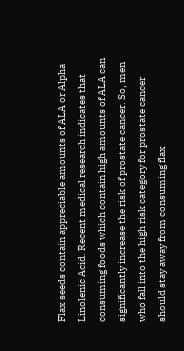Flax seeds contain appreciable amounts of ALA or Alpha Linolenic Acid. Recent medical research indicates that consuming foods which contain high amounts of ALA can significantly increase the risk of prostate cancer. So, men who fall into the high risk category for prostate cancer should stay away from consuming flax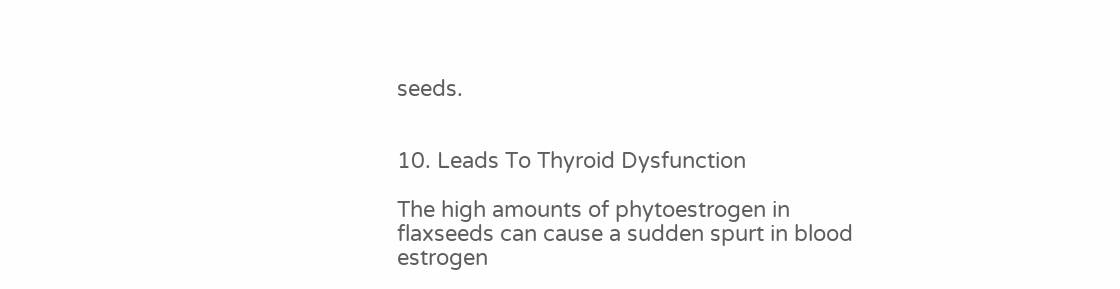seeds.


10. Leads To Thyroid Dysfunction

The high amounts of phytoestrogen in flaxseeds can cause a sudden spurt in blood estrogen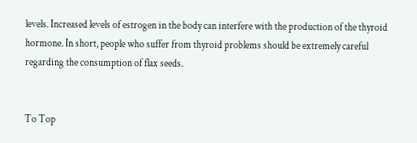levels. Increased levels of estrogen in the body can interfere with the production of the thyroid hormone. In short, people who suffer from thyroid problems should be extremely careful regarding the consumption of flax seeds.


To Top